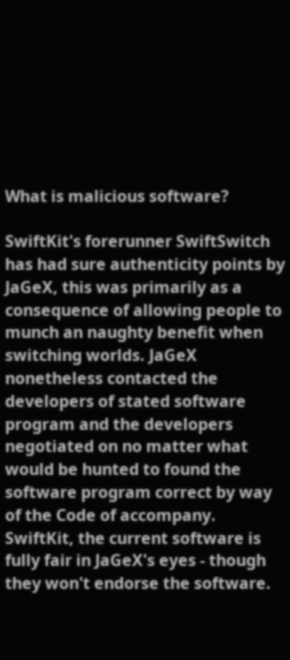What is malicious software?

SwiftKit's forerunner SwiftSwitch has had sure authenticity points by JaGeX, this was primarily as a consequence of allowing people to munch an naughty benefit when switching worlds. JaGeX nonetheless contacted the developers of stated software program and the developers negotiated on no matter what would be hunted to found the software program correct by way of the Code of accompany. SwiftKit, the current software is fully fair in JaGeX's eyes - though they won't endorse the software.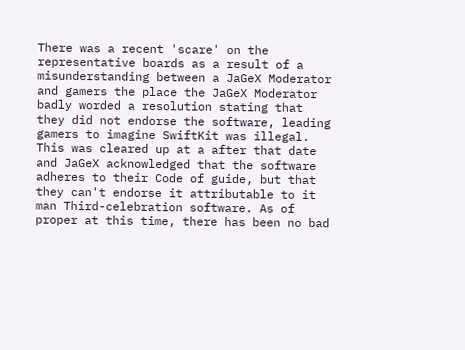There was a recent 'scare' on the representative boards as a result of a misunderstanding between a JaGeX Moderator and gamers the place the JaGeX Moderator badly worded a resolution stating that they did not endorse the software, leading gamers to imagine SwiftKit was illegal. This was cleared up at a after that date and JaGeX acknowledged that the software adheres to their Code of guide, but that they can't endorse it attributable to it man Third-celebration software. As of proper at this time, there has been no bad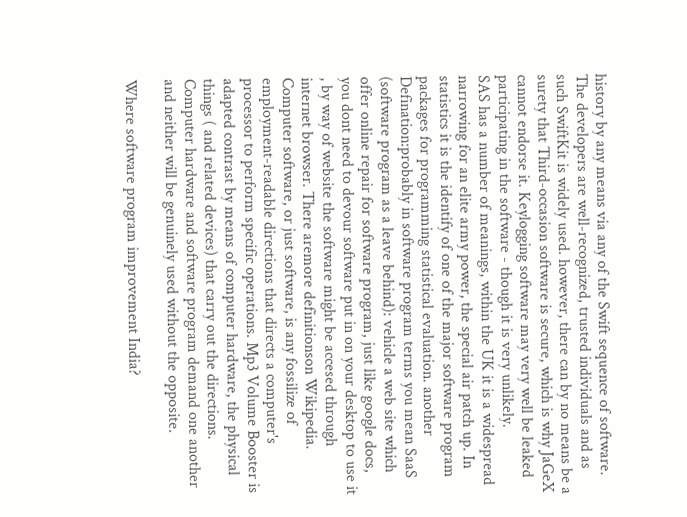history by any means via any of the Swift sequence of software. The developers are well-recognized, trusted individuals and as such SwiftKit is widely used. however, there can by no means be a surety that Third-occasion software is secure, which is why JaGeX cannot endorse it. Keylogging software may very well be leaked participating in the software - though it is very unlikely.
SAS has a number of meanings, within the UK it is a widespread narrowing for an elite army power, the special air patch up. In statistics it is the identify of one of the major software program packages for programming statistical evaluation. another Defination:probably in software program terms you mean SaaS (software program as a leave behind): vehicle a web site which offer online repair for software program, just like google docs, you dont need to devour software put in on your desktop to use it , by way of website the software might be accesed through internet browser. There aremore definitionson Wikipedia.
Computer software, or just software, is any fossilize of employment-readable directions that directs a computer's processor to perform specific operations. Mp3 Volume Booster is adapted contrast by means of computer hardware, the physical things ( and related devices) that carry out the directions. Computer hardware and software program demand one another and neither will be genuinely used without the opposite.

Where software program improvement India?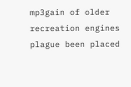mp3gain of older recreation engines plague been placed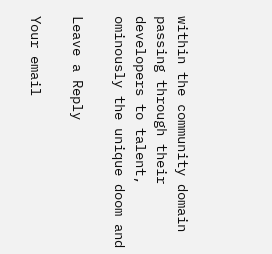within the community domain passing through their developers to talent, ominously the unique doom and

Leave a Reply

Your email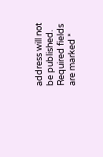address will not be published. Required fields are marked *